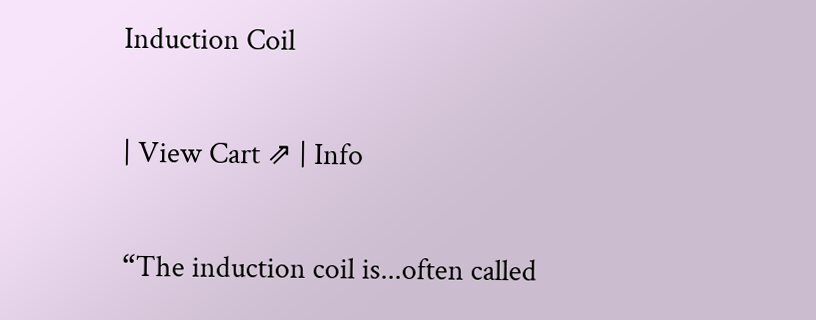Induction Coil

| View Cart ⇗ | Info

“The induction coil is...often called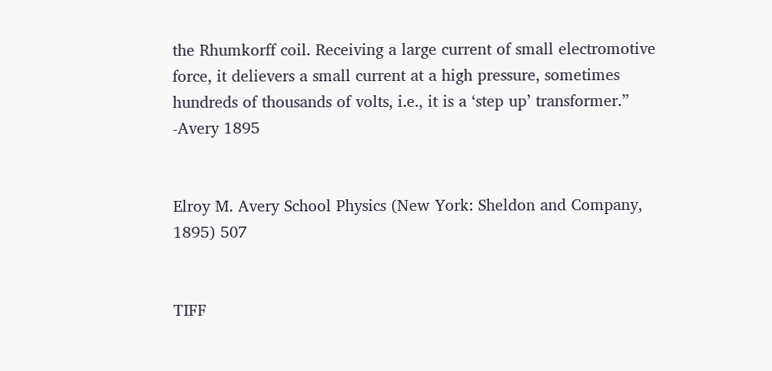the Rhumkorff coil. Receiving a large current of small electromotive force, it delievers a small current at a high pressure, sometimes hundreds of thousands of volts, i.e., it is a ‘step up’ transformer.” -Avery 1895


Elroy M. Avery School Physics (New York: Sheldon and Company, 1895) 507


TIFF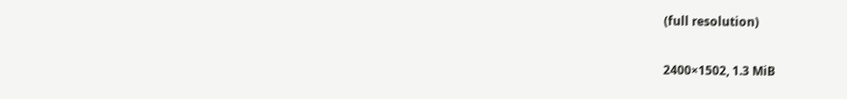(full resolution)

2400×1502, 1.3 MiB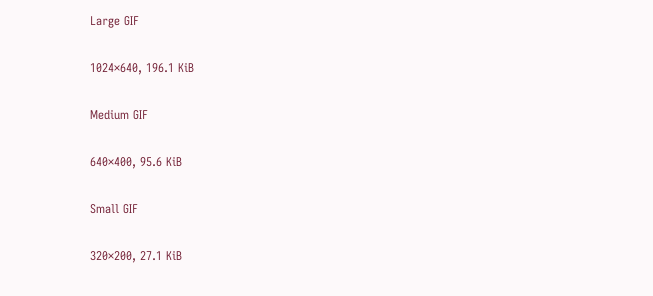Large GIF

1024×640, 196.1 KiB

Medium GIF

640×400, 95.6 KiB

Small GIF

320×200, 27.1 KiB